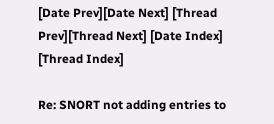[Date Prev][Date Next] [Thread Prev][Thread Next] [Date Index] [Thread Index]

Re: SNORT not adding entries to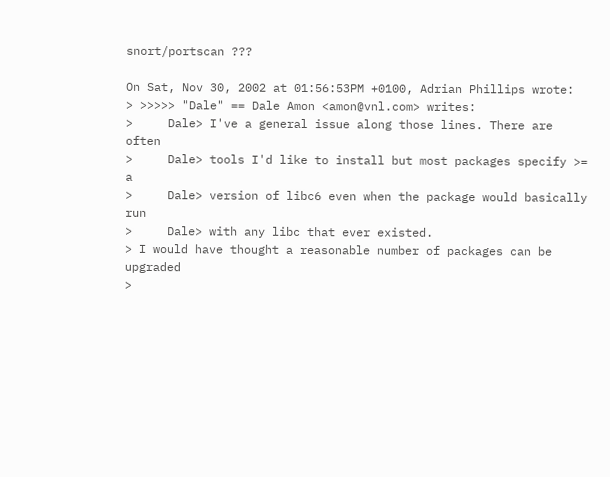snort/portscan ???

On Sat, Nov 30, 2002 at 01:56:53PM +0100, Adrian Phillips wrote:
> >>>>> "Dale" == Dale Amon <amon@vnl.com> writes:
>     Dale> I've a general issue along those lines. There are often
>     Dale> tools I'd like to install but most packages specify >= a
>     Dale> version of libc6 even when the package would basically run
>     Dale> with any libc that ever existed.
> I would have thought a reasonable number of packages can be upgraded
>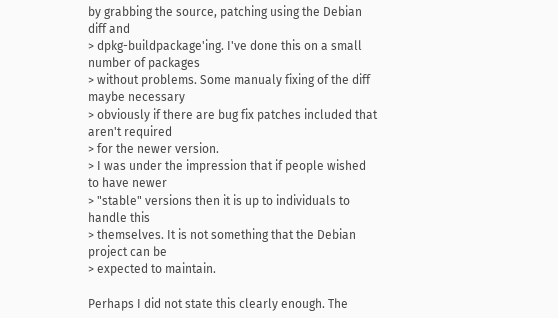by grabbing the source, patching using the Debian diff and
> dpkg-buildpackage'ing. I've done this on a small number of packages
> without problems. Some manualy fixing of the diff maybe necessary
> obviously if there are bug fix patches included that aren't required
> for the newer version.
> I was under the impression that if people wished to have newer
> "stable" versions then it is up to individuals to handle this
> themselves. It is not something that the Debian project can be
> expected to maintain.

Perhaps I did not state this clearly enough. The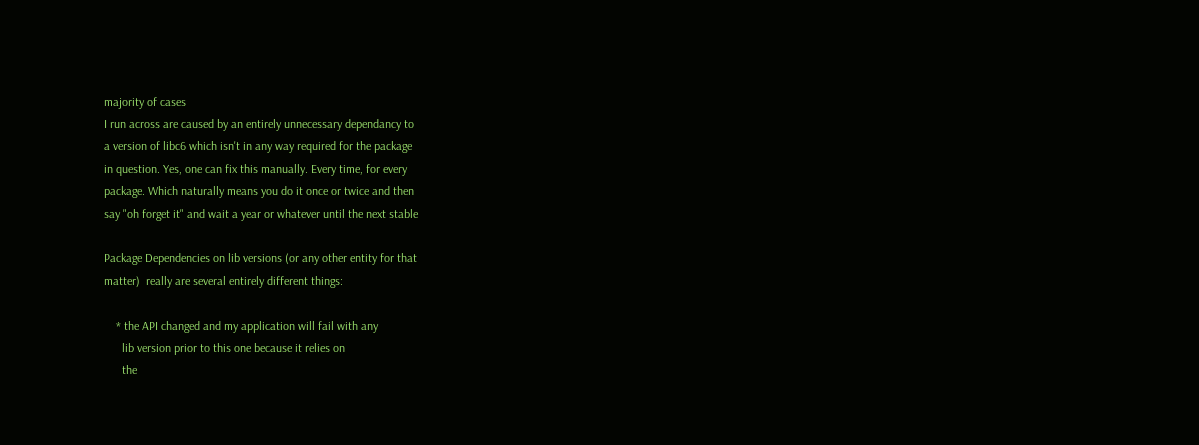majority of cases
I run across are caused by an entirely unnecessary dependancy to
a version of libc6 which isn't in any way required for the package
in question. Yes, one can fix this manually. Every time, for every
package. Which naturally means you do it once or twice and then
say "oh forget it" and wait a year or whatever until the next stable

Package Dependencies on lib versions (or any other entity for that
matter)  really are several entirely different things:

    * the API changed and my application will fail with any
      lib version prior to this one because it relies on
      the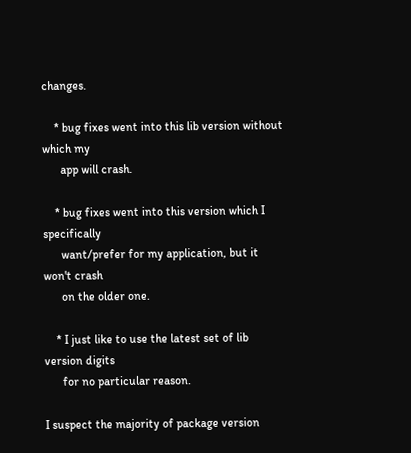changes.

    * bug fixes went into this lib version without which my
      app will crash.

    * bug fixes went into this version which I specifically
      want/prefer for my application, but it won't crash
      on the older one.

    * I just like to use the latest set of lib version digits
      for no particular reason.

I suspect the majority of package version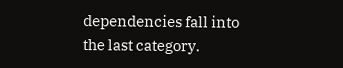dependencies fall into
the last category.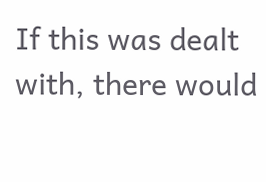If this was dealt with, there would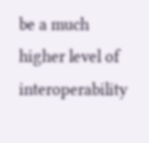be a much higher level of
interoperability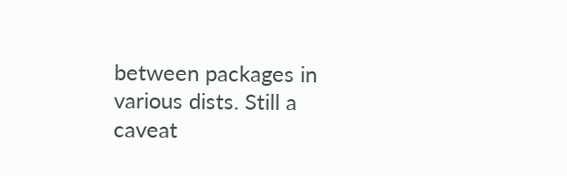between packages in various dists. Still a
caveat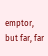emptor, but far, far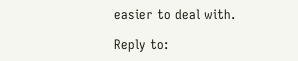easier to deal with.

Reply to: